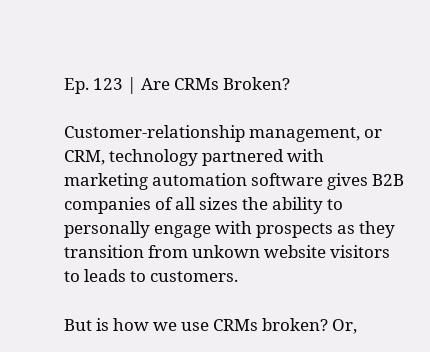Ep. 123 | Are CRMs Broken?

Customer-relationship management, or CRM, technology partnered with marketing automation software gives B2B companies of all sizes the ability to personally engage with prospects as they transition from unkown website visitors to leads to customers.

But is how we use CRMs broken? Or,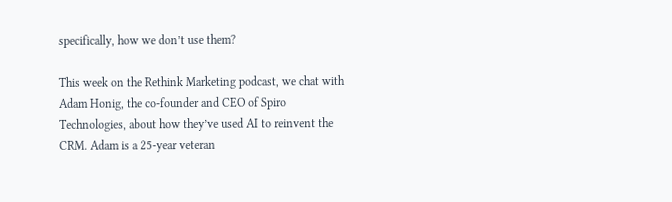specifically, how we don’t use them?

This week on the Rethink Marketing podcast, we chat with Adam Honig, the co-founder and CEO of Spiro  Technologies, about how they’ve used AI to reinvent the CRM. Adam is a 25-year veteran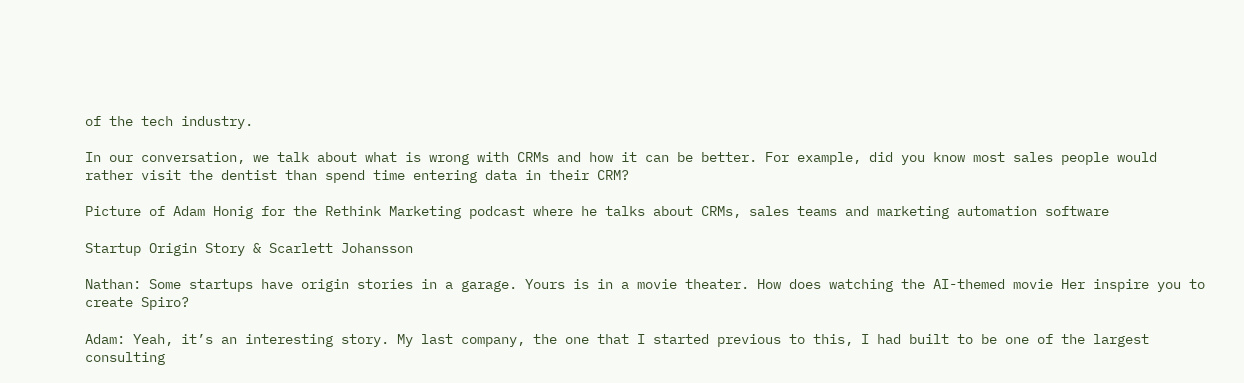of the tech industry.

In our conversation, we talk about what is wrong with CRMs and how it can be better. For example, did you know most sales people would rather visit the dentist than spend time entering data in their CRM?

Picture of Adam Honig for the Rethink Marketing podcast where he talks about CRMs, sales teams and marketing automation software

Startup Origin Story & Scarlett Johansson

Nathan: Some startups have origin stories in a garage. Yours is in a movie theater. How does watching the AI-themed movie Her inspire you to create Spiro?

Adam: Yeah, it’s an interesting story. My last company, the one that I started previous to this, I had built to be one of the largest consulting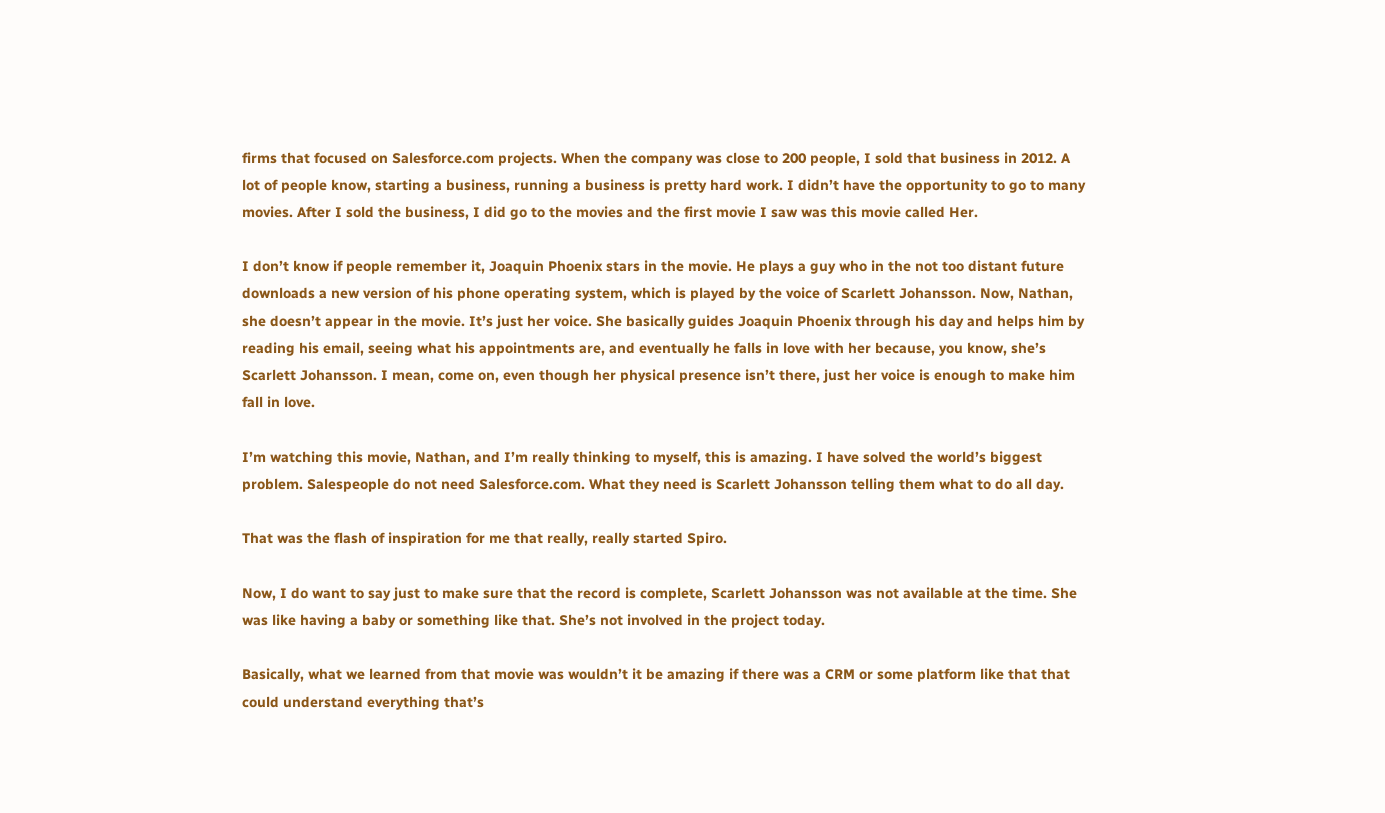firms that focused on Salesforce.com projects. When the company was close to 200 people, I sold that business in 2012. A lot of people know, starting a business, running a business is pretty hard work. I didn’t have the opportunity to go to many movies. After I sold the business, I did go to the movies and the first movie I saw was this movie called Her.

I don’t know if people remember it, Joaquin Phoenix stars in the movie. He plays a guy who in the not too distant future downloads a new version of his phone operating system, which is played by the voice of Scarlett Johansson. Now, Nathan, she doesn’t appear in the movie. It’s just her voice. She basically guides Joaquin Phoenix through his day and helps him by reading his email, seeing what his appointments are, and eventually he falls in love with her because, you know, she’s Scarlett Johansson. I mean, come on, even though her physical presence isn’t there, just her voice is enough to make him fall in love.

I’m watching this movie, Nathan, and I’m really thinking to myself, this is amazing. I have solved the world’s biggest problem. Salespeople do not need Salesforce.com. What they need is Scarlett Johansson telling them what to do all day.

That was the flash of inspiration for me that really, really started Spiro.

Now, I do want to say just to make sure that the record is complete, Scarlett Johansson was not available at the time. She was like having a baby or something like that. She’s not involved in the project today.

Basically, what we learned from that movie was wouldn’t it be amazing if there was a CRM or some platform like that that could understand everything that’s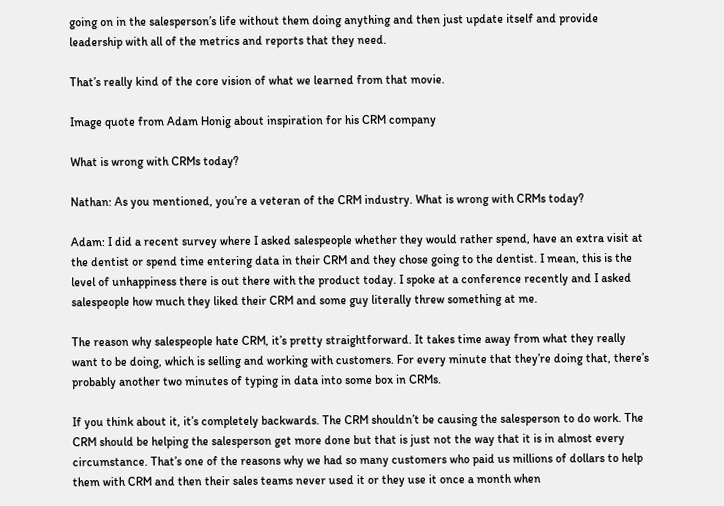going on in the salesperson’s life without them doing anything and then just update itself and provide leadership with all of the metrics and reports that they need.

That’s really kind of the core vision of what we learned from that movie.

Image quote from Adam Honig about inspiration for his CRM company

What is wrong with CRMs today?

Nathan: As you mentioned, you’re a veteran of the CRM industry. What is wrong with CRMs today?

Adam: I did a recent survey where I asked salespeople whether they would rather spend, have an extra visit at the dentist or spend time entering data in their CRM and they chose going to the dentist. I mean, this is the level of unhappiness there is out there with the product today. I spoke at a conference recently and I asked salespeople how much they liked their CRM and some guy literally threw something at me.

The reason why salespeople hate CRM, it’s pretty straightforward. It takes time away from what they really want to be doing, which is selling and working with customers. For every minute that they’re doing that, there’s probably another two minutes of typing in data into some box in CRMs.

If you think about it, it’s completely backwards. The CRM shouldn’t be causing the salesperson to do work. The CRM should be helping the salesperson get more done but that is just not the way that it is in almost every circumstance. That’s one of the reasons why we had so many customers who paid us millions of dollars to help them with CRM and then their sales teams never used it or they use it once a month when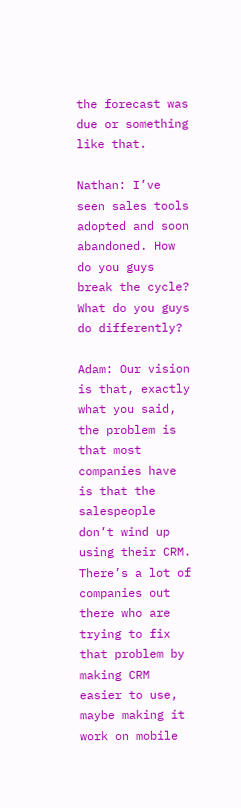the forecast was due or something like that.

Nathan: I’ve seen sales tools adopted and soon abandoned. How do you guys break the cycle? What do you guys do differently?

Adam: Our vision is that, exactly what you said, the problem is that most companies have is that the salespeople don’t wind up using their CRM. There’s a lot of companies out there who are trying to fix that problem by making CRM easier to use, maybe making it work on mobile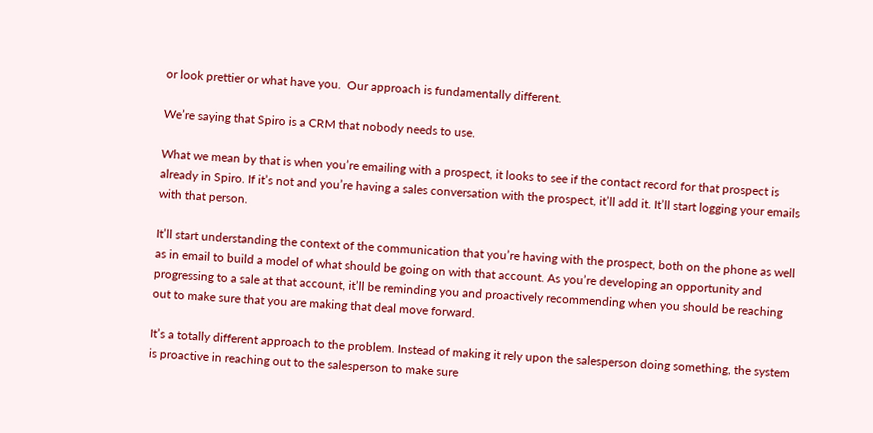or look prettier or what have you.  Our approach is fundamentally different.

We’re saying that Spiro is a CRM that nobody needs to use.

What we mean by that is when you’re emailing with a prospect, it looks to see if the contact record for that prospect is already in Spiro. If it’s not and you’re having a sales conversation with the prospect, it’ll add it. It’ll start logging your emails with that person.

It’ll start understanding the context of the communication that you’re having with the prospect, both on the phone as well as in email to build a model of what should be going on with that account. As you’re developing an opportunity and progressing to a sale at that account, it’ll be reminding you and proactively recommending when you should be reaching out to make sure that you are making that deal move forward.

It’s a totally different approach to the problem. Instead of making it rely upon the salesperson doing something, the system is proactive in reaching out to the salesperson to make sure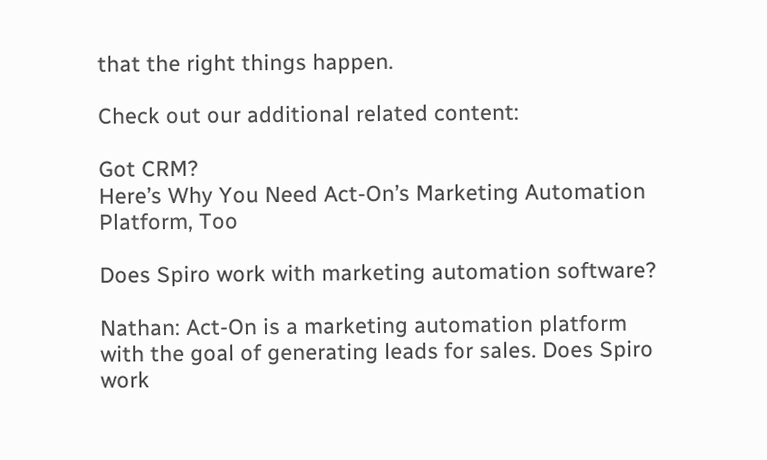that the right things happen.

Check out our additional related content:

Got CRM?
Here’s Why You Need Act-On’s Marketing Automation Platform, Too

Does Spiro work with marketing automation software?

Nathan: Act-On is a marketing automation platform with the goal of generating leads for sales. Does Spiro work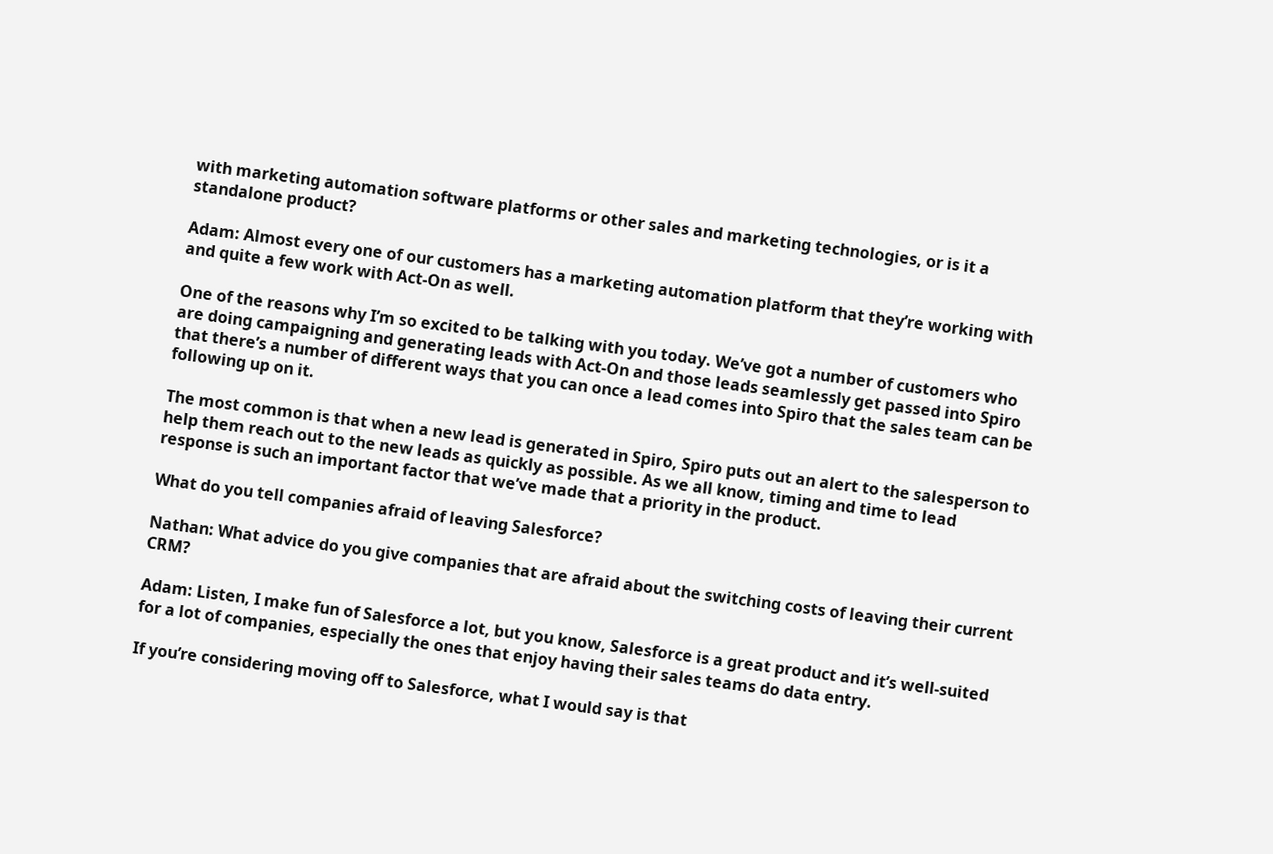with marketing automation software platforms or other sales and marketing technologies, or is it a standalone product?

Adam: Almost every one of our customers has a marketing automation platform that they’re working with and quite a few work with Act-On as well.

One of the reasons why I’m so excited to be talking with you today. We’ve got a number of customers who are doing campaigning and generating leads with Act-On and those leads seamlessly get passed into Spiro that there’s a number of different ways that you can once a lead comes into Spiro that the sales team can be following up on it.

The most common is that when a new lead is generated in Spiro, Spiro puts out an alert to the salesperson to help them reach out to the new leads as quickly as possible. As we all know, timing and time to lead response is such an important factor that we’ve made that a priority in the product.

What do you tell companies afraid of leaving Salesforce?

Nathan: What advice do you give companies that are afraid about the switching costs of leaving their current CRM?

Adam: Listen, I make fun of Salesforce a lot, but you know, Salesforce is a great product and it’s well-suited for a lot of companies, especially the ones that enjoy having their sales teams do data entry.

If you’re considering moving off to Salesforce, what I would say is that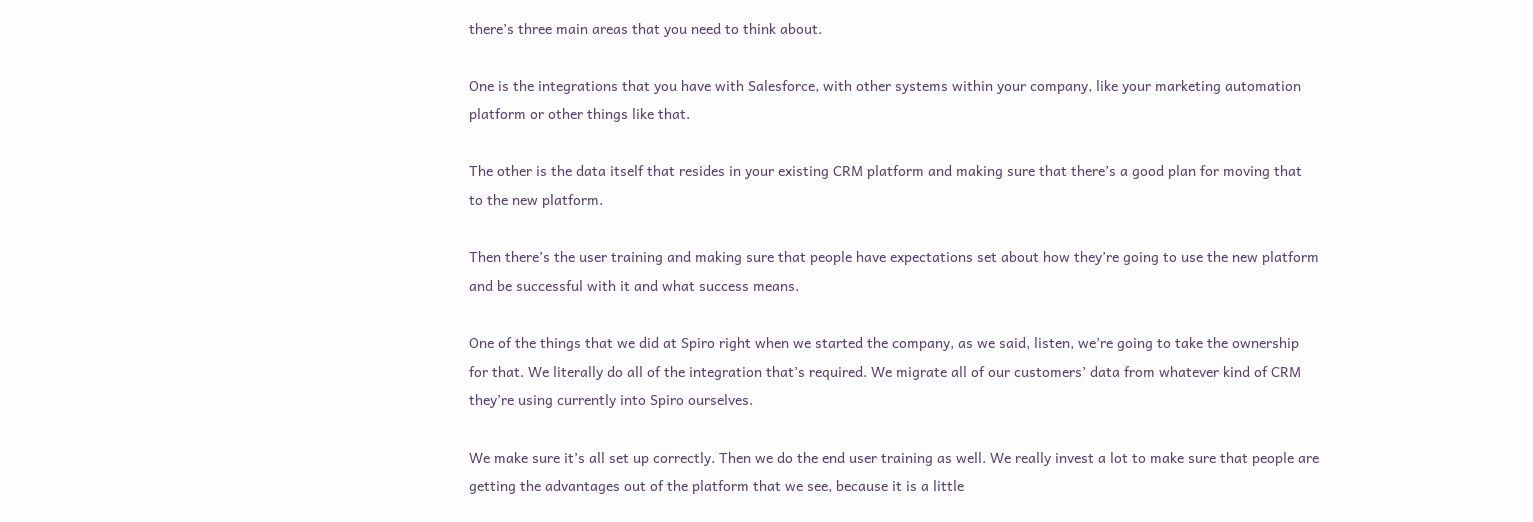there’s three main areas that you need to think about.

One is the integrations that you have with Salesforce, with other systems within your company, like your marketing automation platform or other things like that.

The other is the data itself that resides in your existing CRM platform and making sure that there’s a good plan for moving that to the new platform.

Then there’s the user training and making sure that people have expectations set about how they’re going to use the new platform and be successful with it and what success means.

One of the things that we did at Spiro right when we started the company, as we said, listen, we’re going to take the ownership for that. We literally do all of the integration that’s required. We migrate all of our customers’ data from whatever kind of CRM they’re using currently into Spiro ourselves.

We make sure it’s all set up correctly. Then we do the end user training as well. We really invest a lot to make sure that people are getting the advantages out of the platform that we see, because it is a little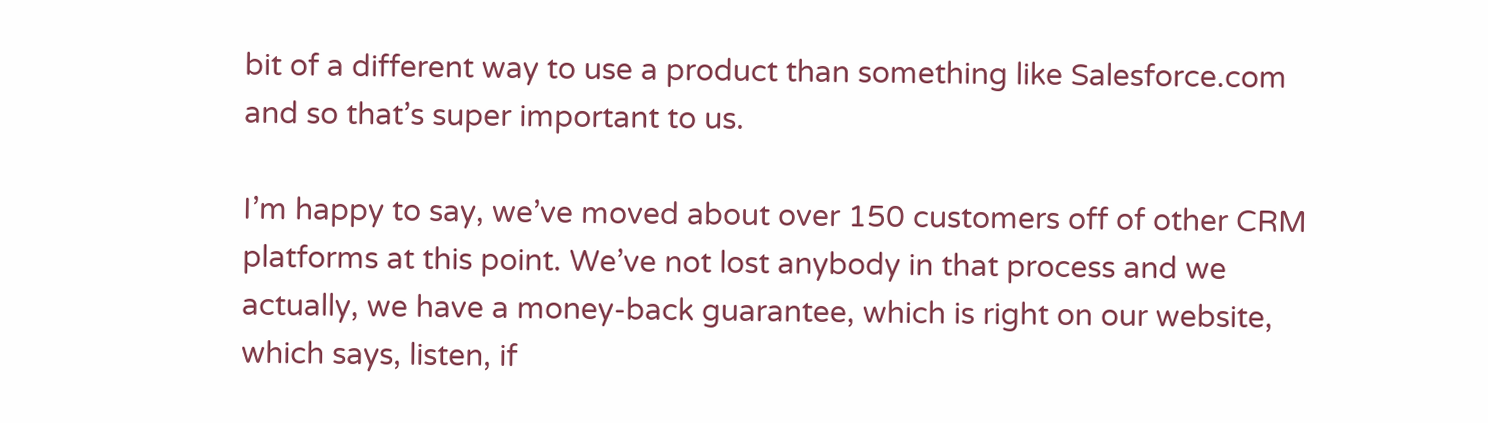bit of a different way to use a product than something like Salesforce.com and so that’s super important to us.

I’m happy to say, we’ve moved about over 150 customers off of other CRM platforms at this point. We’ve not lost anybody in that process and we actually, we have a money-back guarantee, which is right on our website, which says, listen, if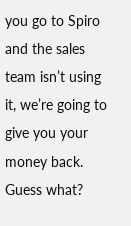you go to Spiro and the sales team isn’t using it, we’re going to give you your money back. Guess what?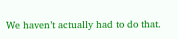We haven’t actually had to do that.